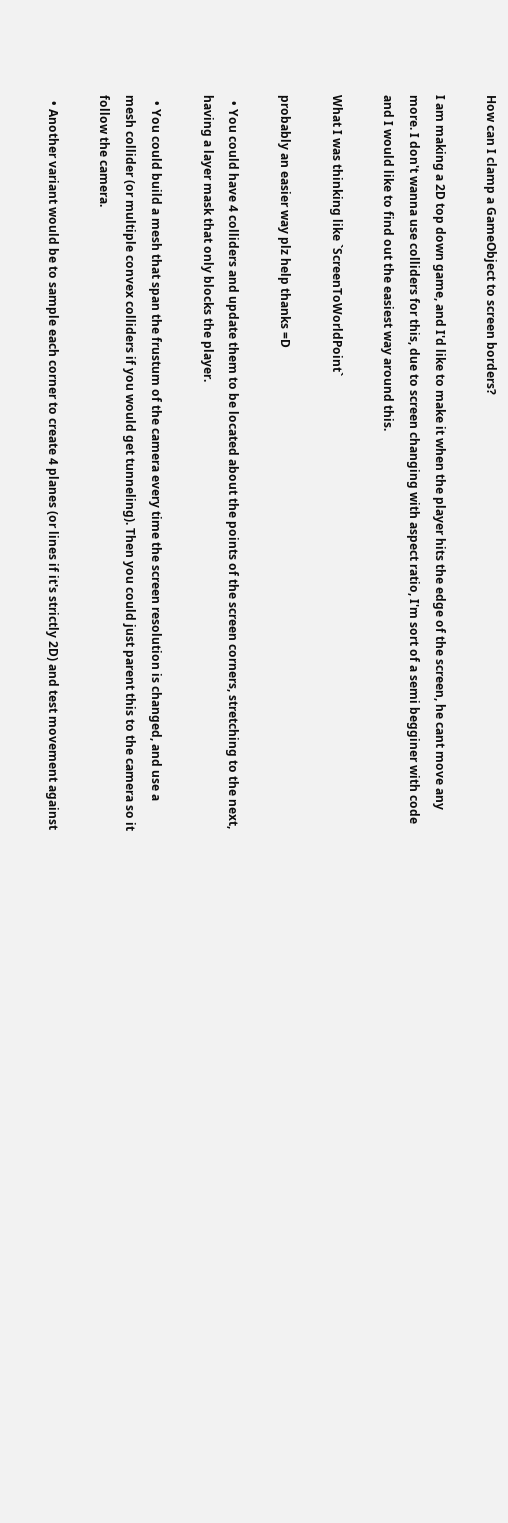How can I clamp a GameObject to screen borders?

I am making a 2D top down game, and I'd like to make it when the player hits the edge of the screen, he cant move any more. I don't wanna use colliders for this, due to screen changing with aspect ratio, I'm sort of a semi begginer with code and I would like to find out the easiest way around this.

What I was thinking like `ScreenToWorldPoint`

probably an easier way plz help thanks =D

  • You could have 4 colliders and update them to be located about the points of the screen corners, stretching to the next, having a layer mask that only blocks the player.

  • You could build a mesh that span the frustum of the camera every time the screen resolution is changed, and use a mesh collider (or multiple convex colliders if you would get tunneling). Then you could just parent this to the camera so it follow the camera.

  • Another variant would be to sample each corner to create 4 planes (or lines if it's strictly 2D) and test movement against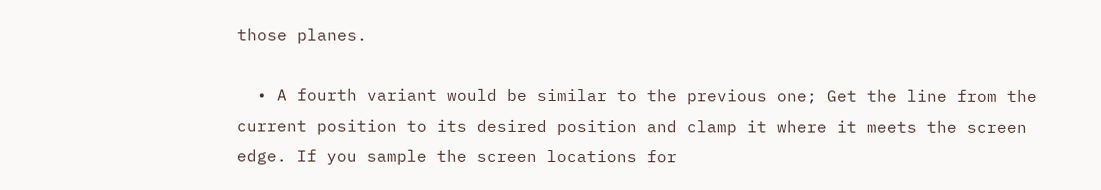those planes.

  • A fourth variant would be similar to the previous one; Get the line from the current position to its desired position and clamp it where it meets the screen edge. If you sample the screen locations for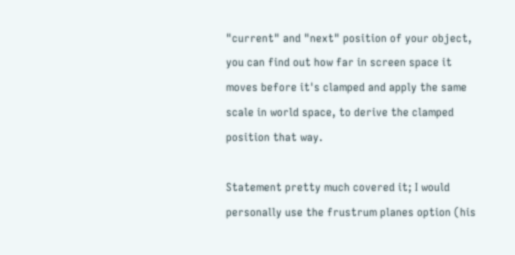"current" and "next" position of your object, you can find out how far in screen space it moves before it's clamped and apply the same scale in world space, to derive the clamped position that way.

Statement pretty much covered it; I would personally use the frustrum planes option (his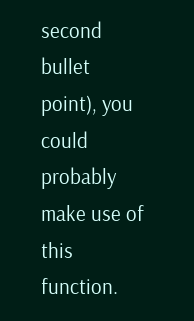second bullet point), you could probably make use of this function.